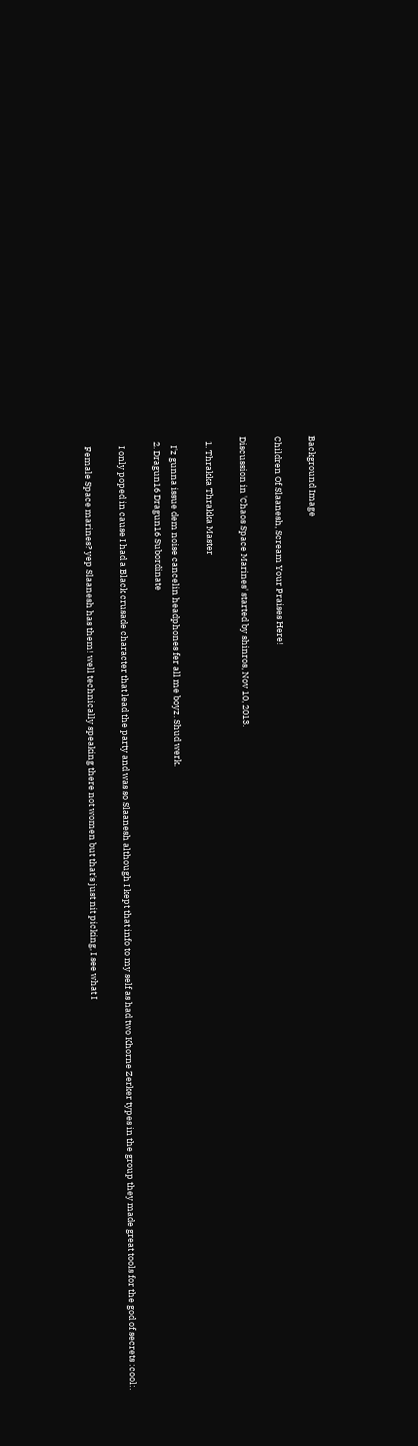Background Image

Children Of Slaanesh, Scream Your Praises Here!

Discussion in 'Chaos Space Marines' started by shinros, Nov 10, 2013.

  1. Thrakka Thrakka Master

    I'z gunna issue dem noise cancelin headphones fer all me boyz. Shud werk.
  2. Dragun16 Dragun16 Subordinate

    I only poped in cause I had a Black crusade character that lead the party and was so Slaanesh although I kept that info to my self as had two Khorne Zerker types in the group they made great tools for the god of secrets :cool:.

    Female Space marines? yep Slaanesh has them! well technically speaking there not women but that's just nit picking, I see what I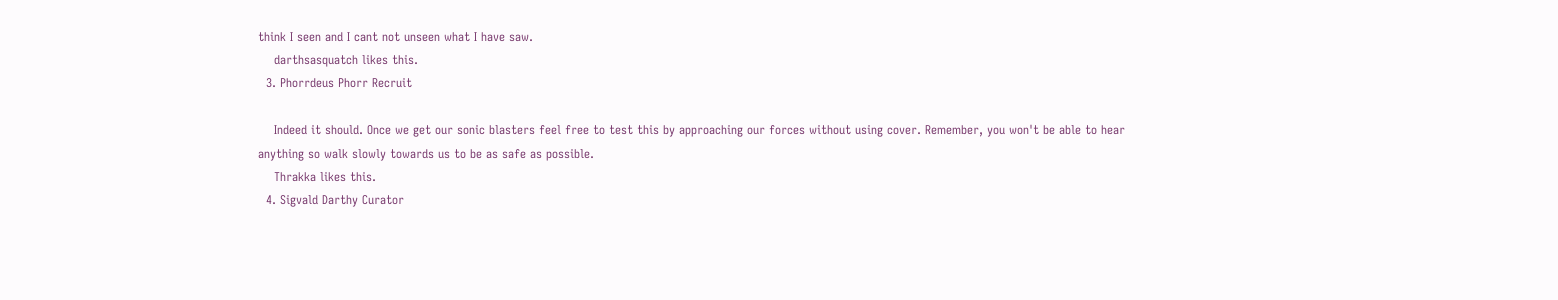think I seen and I cant not unseen what I have saw.
    darthsasquatch likes this.
  3. Phorrdeus Phorr Recruit

    Indeed it should. Once we get our sonic blasters feel free to test this by approaching our forces without using cover. Remember, you won't be able to hear anything so walk slowly towards us to be as safe as possible.
    Thrakka likes this.
  4. Sigvald Darthy Curator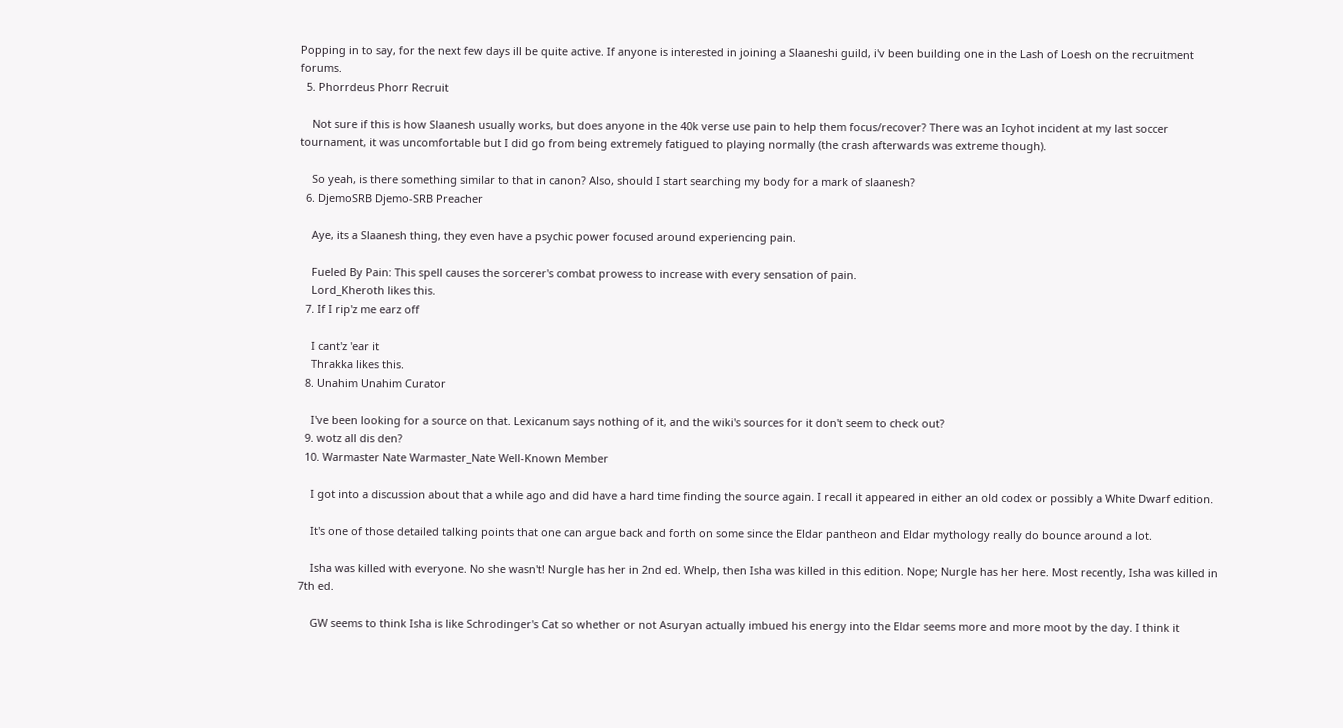Popping in to say, for the next few days ill be quite active. If anyone is interested in joining a Slaaneshi guild, i'v been building one in the Lash of Loesh on the recruitment forums.
  5. Phorrdeus Phorr Recruit

    Not sure if this is how Slaanesh usually works, but does anyone in the 40k verse use pain to help them focus/recover? There was an Icyhot incident at my last soccer tournament, it was uncomfortable but I did go from being extremely fatigued to playing normally (the crash afterwards was extreme though).

    So yeah, is there something similar to that in canon? Also, should I start searching my body for a mark of slaanesh?
  6. DjemoSRB Djemo-SRB Preacher

    Aye, its a Slaanesh thing, they even have a psychic power focused around experiencing pain.

    Fueled By Pain: This spell causes the sorcerer's combat prowess to increase with every sensation of pain.
    Lord_Kheroth likes this.
  7. If I rip'z me earz off

    I cant'z 'ear it
    Thrakka likes this.
  8. Unahim Unahim Curator

    I've been looking for a source on that. Lexicanum says nothing of it, and the wiki's sources for it don't seem to check out?
  9. wotz all dis den?
  10. Warmaster Nate Warmaster_Nate Well-Known Member

    I got into a discussion about that a while ago and did have a hard time finding the source again. I recall it appeared in either an old codex or possibly a White Dwarf edition.

    It's one of those detailed talking points that one can argue back and forth on some since the Eldar pantheon and Eldar mythology really do bounce around a lot.

    Isha was killed with everyone. No she wasn't! Nurgle has her in 2nd ed. Whelp, then Isha was killed in this edition. Nope; Nurgle has her here. Most recently, Isha was killed in 7th ed.

    GW seems to think Isha is like Schrodinger's Cat so whether or not Asuryan actually imbued his energy into the Eldar seems more and more moot by the day. I think it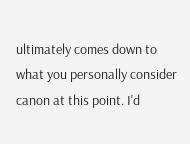ultimately comes down to what you personally consider canon at this point. I'd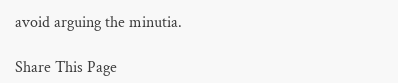avoid arguing the minutia.

Share This Page